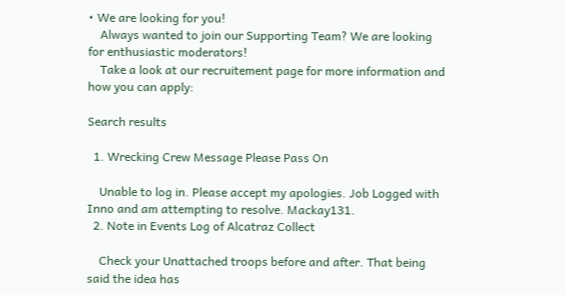• We are looking for you!
    Always wanted to join our Supporting Team? We are looking for enthusiastic moderators!
    Take a look at our recruitement page for more information and how you can apply:

Search results

  1. Wrecking Crew Message Please Pass On

    Unable to log in. Please accept my apologies. Job Logged with Inno and am attempting to resolve. Mackay131.
  2. Note in Events Log of Alcatraz Collect

    Check your Unattached troops before and after. That being said the idea has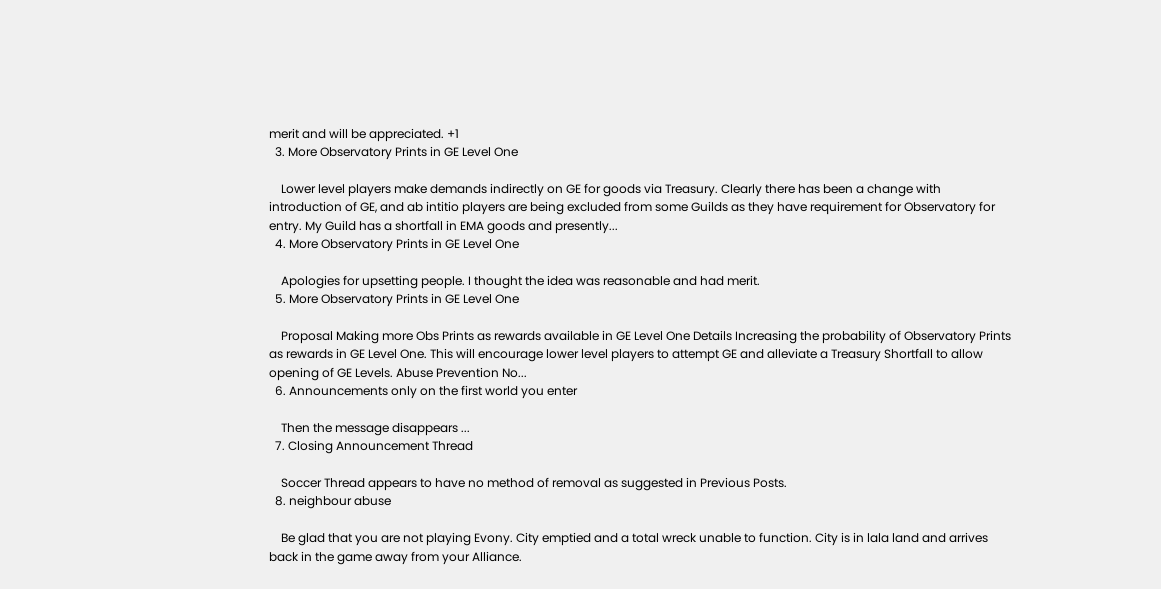merit and will be appreciated. +1
  3. More Observatory Prints in GE Level One

    Lower level players make demands indirectly on GE for goods via Treasury. Clearly there has been a change with introduction of GE, and ab intitio players are being excluded from some Guilds as they have requirement for Observatory for entry. My Guild has a shortfall in EMA goods and presently...
  4. More Observatory Prints in GE Level One

    Apologies for upsetting people. I thought the idea was reasonable and had merit.
  5. More Observatory Prints in GE Level One

    Proposal Making more Obs Prints as rewards available in GE Level One Details Increasing the probability of Observatory Prints as rewards in GE Level One. This will encourage lower level players to attempt GE and alleviate a Treasury Shortfall to allow opening of GE Levels. Abuse Prevention No...
  6. Announcements only on the first world you enter

    Then the message disappears ...
  7. Closing Announcement Thread

    Soccer Thread appears to have no method of removal as suggested in Previous Posts.
  8. neighbour abuse

    Be glad that you are not playing Evony. City emptied and a total wreck unable to function. City is in lala land and arrives back in the game away from your Alliance.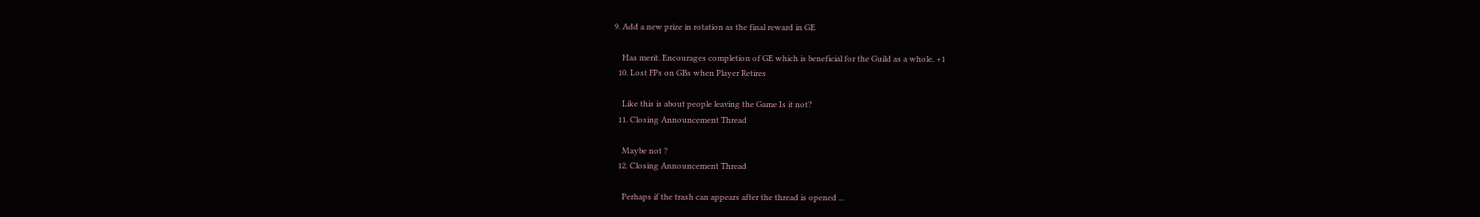9. Add a new prize in rotation as the final reward in GE

    Has merit. Encourages completion of GE which is beneficial for the Guild as a whole. +1
  10. Lost FPs on GBs when Player Retires

    Like this is about people leaving the Game Is it not?
  11. Closing Announcement Thread

    Maybe not ?
  12. Closing Announcement Thread

    Perhaps if the trash can appears after the thread is opened ...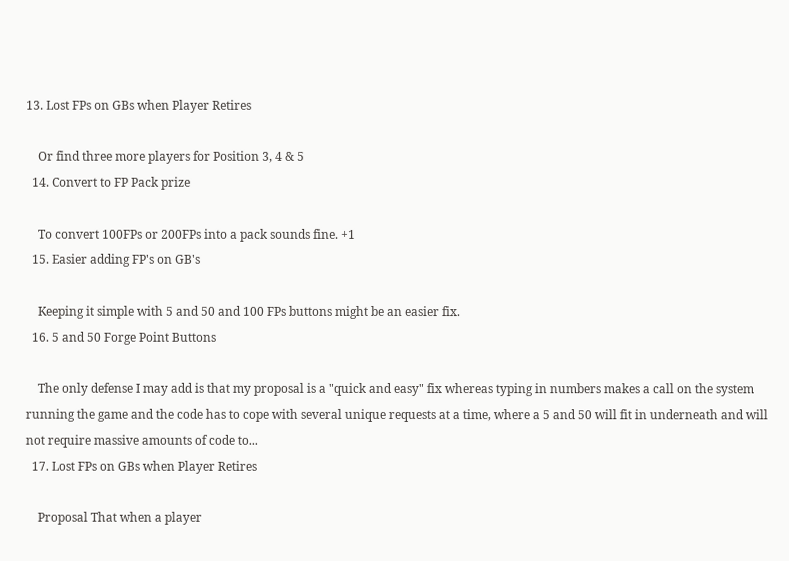13. Lost FPs on GBs when Player Retires

    Or find three more players for Position 3, 4 & 5
  14. Convert to FP Pack prize

    To convert 100FPs or 200FPs into a pack sounds fine. +1
  15. Easier adding FP's on GB's

    Keeping it simple with 5 and 50 and 100 FPs buttons might be an easier fix.
  16. 5 and 50 Forge Point Buttons

    The only defense I may add is that my proposal is a "quick and easy" fix whereas typing in numbers makes a call on the system running the game and the code has to cope with several unique requests at a time, where a 5 and 50 will fit in underneath and will not require massive amounts of code to...
  17. Lost FPs on GBs when Player Retires

    Proposal That when a player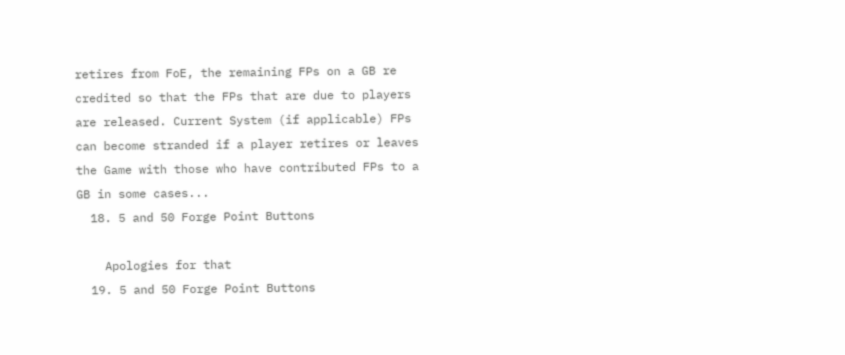retires from FoE, the remaining FPs on a GB re credited so that the FPs that are due to players are released. Current System (if applicable) FPs can become stranded if a player retires or leaves the Game with those who have contributed FPs to a GB in some cases...
  18. 5 and 50 Forge Point Buttons

    Apologies for that
  19. 5 and 50 Forge Point Buttons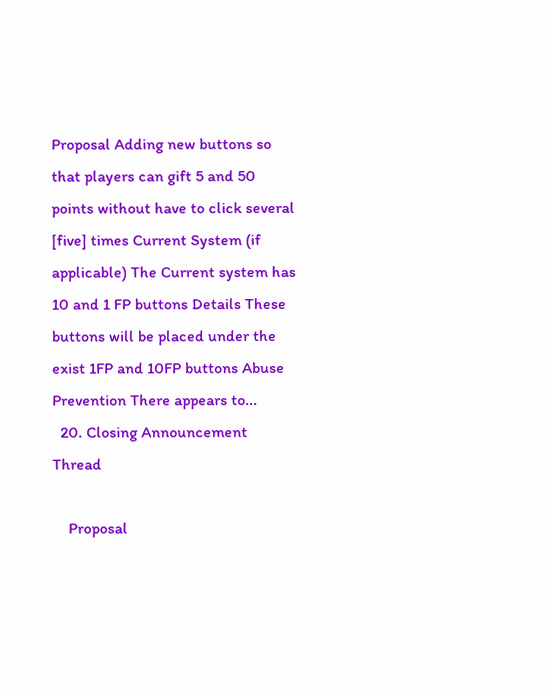Proposal Adding new buttons so that players can gift 5 and 50 points without have to click several [five] times Current System (if applicable) The Current system has 10 and 1 FP buttons Details These buttons will be placed under the exist 1FP and 10FP buttons Abuse Prevention There appears to...
  20. Closing Announcement Thread

    Proposal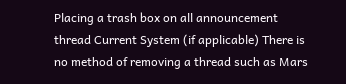Placing a trash box on all announcement thread Current System (if applicable) There is no method of removing a thread such as Mars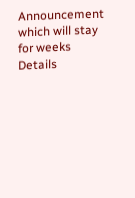Announcement which will stay for weeks Details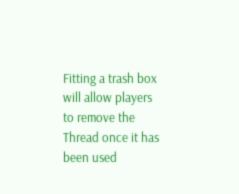Fitting a trash box will allow players to remove the Thread once it has been used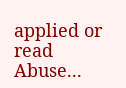applied or read Abuse...